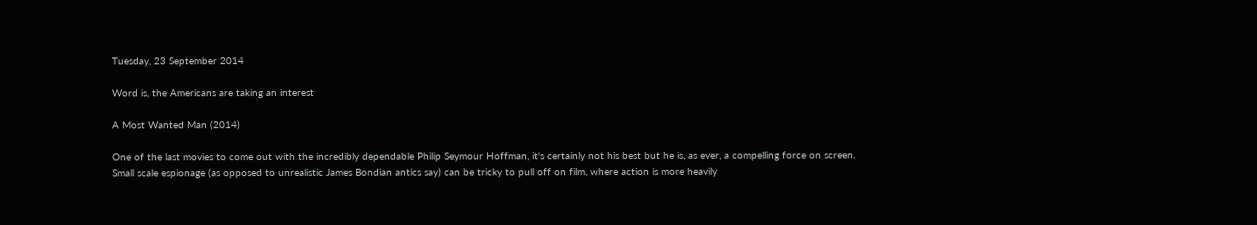Tuesday, 23 September 2014

Word is, the Americans are taking an interest

A Most Wanted Man (2014)

One of the last movies to come out with the incredibly dependable Philip Seymour Hoffman, it's certainly not his best but he is, as ever, a compelling force on screen.
Small scale espionage (as opposed to unrealistic James Bondian antics say) can be tricky to pull off on film, where action is more heavily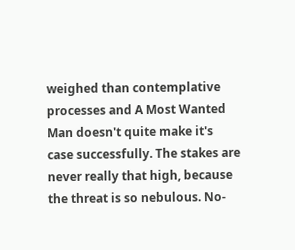weighed than contemplative processes and A Most Wanted Man doesn't quite make it's case successfully. The stakes are never really that high, because the threat is so nebulous. No-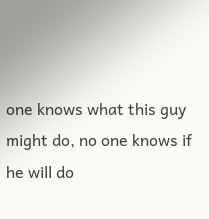one knows what this guy might do, no one knows if he will do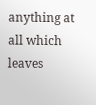anything at all which leaves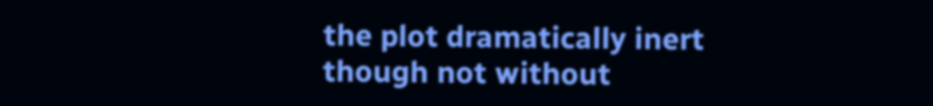the plot dramatically inert though not without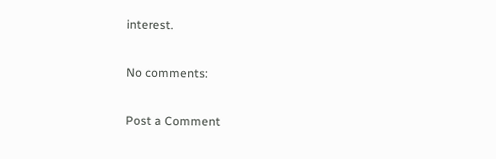interest.

No comments:

Post a Comment